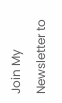Join My Newsletter to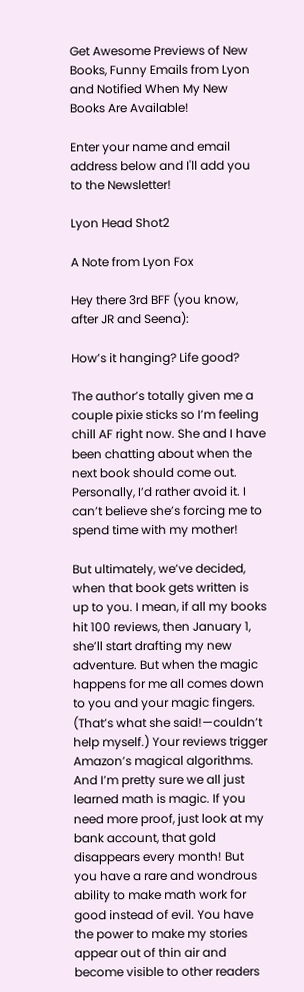Get Awesome Previews of New Books, Funny Emails from Lyon and Notified When My New Books Are Available!

Enter your name and email address below and I'll add you to the Newsletter!

Lyon Head Shot2

A Note from Lyon Fox

Hey there 3rd BFF (you know, after JR and Seena):

How’s it hanging? Life good?

The author’s totally given me a couple pixie sticks so I’m feeling chill AF right now. She and I have been chatting about when the next book should come out. Personally, I’d rather avoid it. I can’t believe she’s forcing me to spend time with my mother!

But ultimately, we’ve decided, when that book gets written is up to you. I mean, if all my books hit 100 reviews, then January 1, she’ll start drafting my new adventure. But when the magic happens for me all comes down to you and your magic fingers. (That’s what she said!—couldn’t help myself.) Your reviews trigger Amazon’s magical algorithms. And I’m pretty sure we all just learned math is magic. If you need more proof, just look at my bank account, that gold disappears every month! But you have a rare and wondrous ability to make math work for good instead of evil. You have the power to make my stories appear out of thin air and become visible to other readers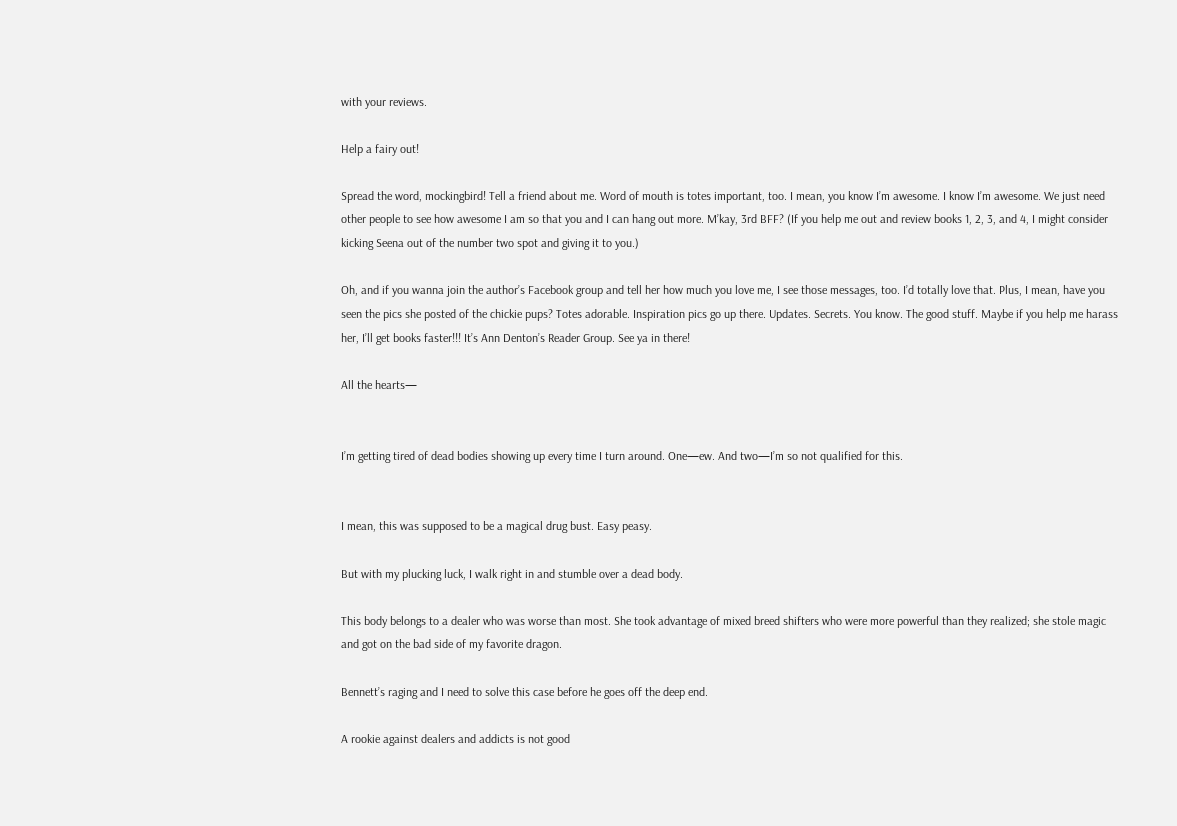with your reviews.

Help a fairy out!

Spread the word, mockingbird! Tell a friend about me. Word of mouth is totes important, too. I mean, you know I’m awesome. I know I’m awesome. We just need other people to see how awesome I am so that you and I can hang out more. M’kay, 3rd BFF? (If you help me out and review books 1, 2, 3, and 4, I might consider kicking Seena out of the number two spot and giving it to you.)

Oh, and if you wanna join the author’s Facebook group and tell her how much you love me, I see those messages, too. I’d totally love that. Plus, I mean, have you seen the pics she posted of the chickie pups? Totes adorable. Inspiration pics go up there. Updates. Secrets. You know. The good stuff. Maybe if you help me harass her, I’ll get books faster!!! It’s Ann Denton’s Reader Group. See ya in there!

All the hearts—


I’m getting tired of dead bodies showing up every time I turn around. One—ew. And two—I’m so not qualified for this.


I mean, this was supposed to be a magical drug bust. Easy peasy.

But with my plucking luck, I walk right in and stumble over a dead body.

This body belongs to a dealer who was worse than most. She took advantage of mixed breed shifters who were more powerful than they realized; she stole magic and got on the bad side of my favorite dragon.

Bennett’s raging and I need to solve this case before he goes off the deep end.

A rookie against dealers and addicts is not good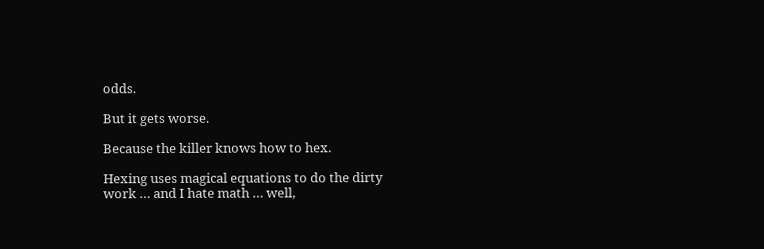odds.

But it gets worse.

Because the killer knows how to hex.

Hexing uses magical equations to do the dirty work … and I hate math … well,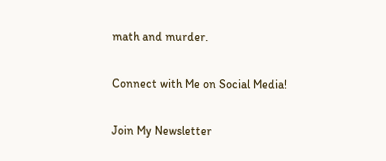math and murder.

Connect with Me on Social Media!

Join My Newsletter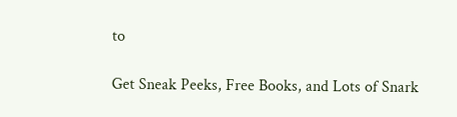to

Get Sneak Peeks, Free Books, and Lots of Snark